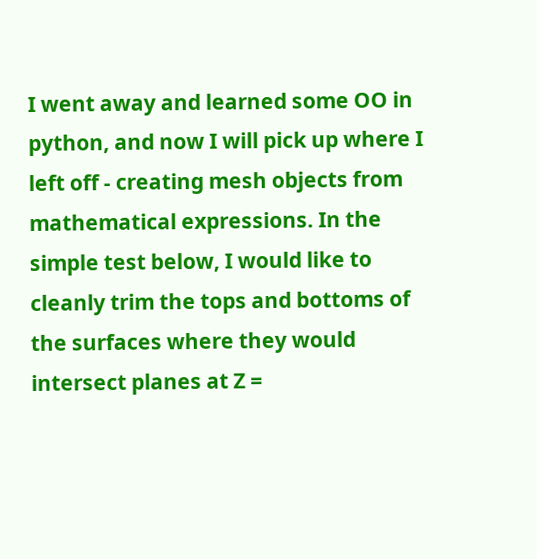I went away and learned some OO in python, and now I will pick up where I left off - creating mesh objects from mathematical expressions. In the simple test below, I would like to cleanly trim the tops and bottoms of the surfaces where they would intersect planes at Z =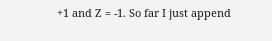+1 and Z = -1. So far I just append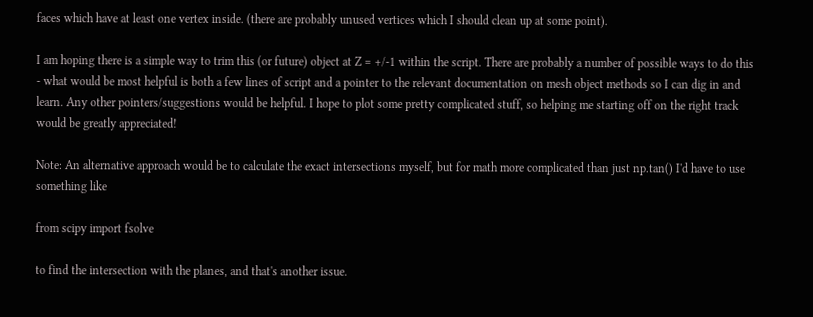faces which have at least one vertex inside. (there are probably unused vertices which I should clean up at some point).

I am hoping there is a simple way to trim this (or future) object at Z = +/-1 within the script. There are probably a number of possible ways to do this - what would be most helpful is both a few lines of script and a pointer to the relevant documentation on mesh object methods so I can dig in and learn. Any other pointers/suggestions would be helpful. I hope to plot some pretty complicated stuff, so helping me starting off on the right track would be greatly appreciated!

Note: An alternative approach would be to calculate the exact intersections myself, but for math more complicated than just np.tan() I'd have to use something like

from scipy import fsolve

to find the intersection with the planes, and that's another issue.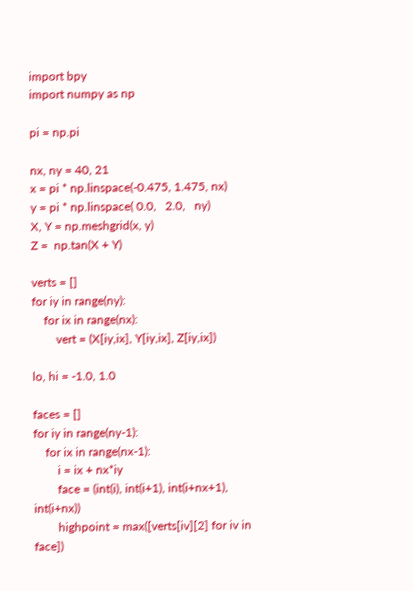import bpy
import numpy as np

pi = np.pi

nx, ny = 40, 21
x = pi * np.linspace(-0.475, 1.475, nx)
y = pi * np.linspace( 0.0,   2.0,   ny)
X, Y = np.meshgrid(x, y)
Z =  np.tan(X + Y)

verts = []
for iy in range(ny):
    for ix in range(nx):
        vert = (X[iy,ix], Y[iy,ix], Z[iy,ix])

lo, hi = -1.0, 1.0

faces = []
for iy in range(ny-1):
    for ix in range(nx-1):
        i = ix + nx*iy
        face = (int(i), int(i+1), int(i+nx+1), int(i+nx))
        highpoint = max([verts[iv][2] for iv in face])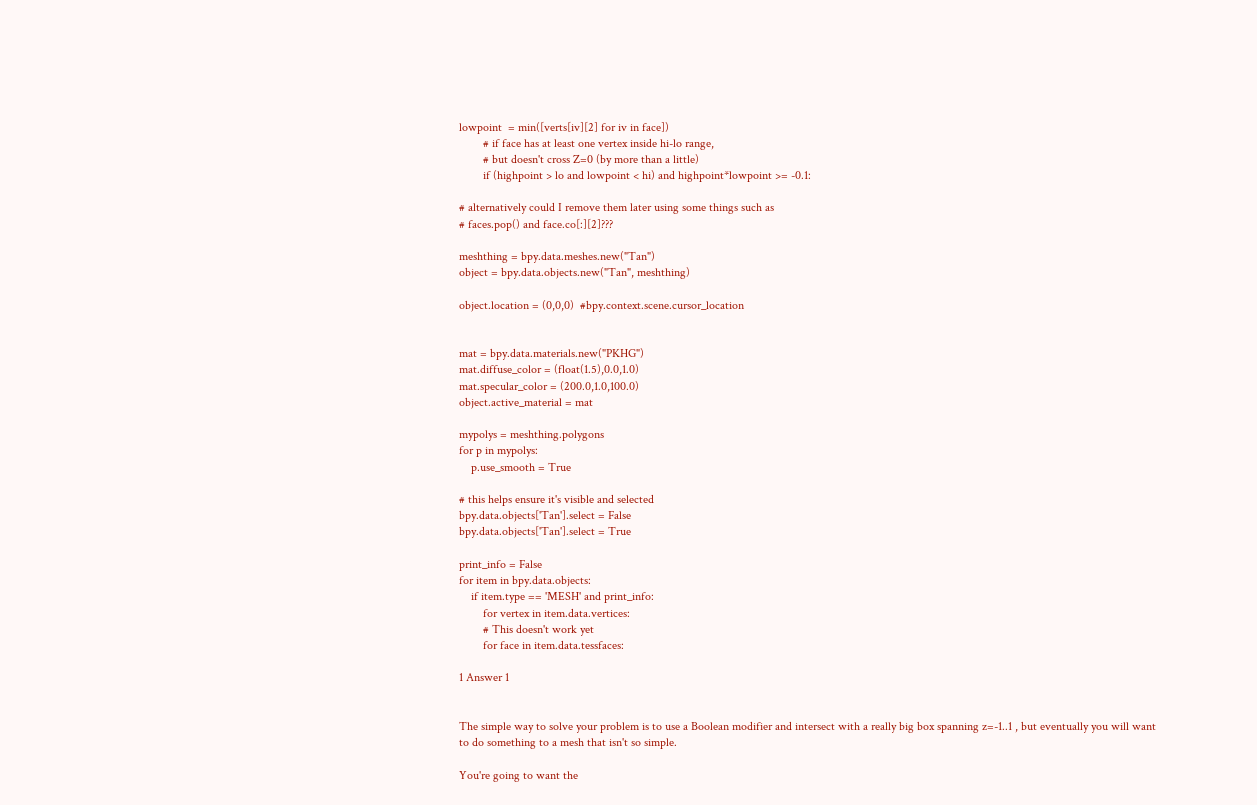lowpoint  = min([verts[iv][2] for iv in face])
        # if face has at least one vertex inside hi-lo range,
        # but doesn't cross Z=0 (by more than a little)
        if (highpoint > lo and lowpoint < hi) and highpoint*lowpoint >= -0.1:

# alternatively could I remove them later using some things such as
# faces.pop() and face.co[:][2]???

meshthing = bpy.data.meshes.new("Tan")
object = bpy.data.objects.new("Tan", meshthing)

object.location = (0,0,0)  #bpy.context.scene.cursor_location


mat = bpy.data.materials.new("PKHG")
mat.diffuse_color = (float(1.5),0.0,1.0)
mat.specular_color = (200.0,1.0,100.0)
object.active_material = mat

mypolys = meshthing.polygons
for p in mypolys:
    p.use_smooth = True

# this helps ensure it's visible and selected
bpy.data.objects['Tan'].select = False
bpy.data.objects['Tan'].select = True

print_info = False
for item in bpy.data.objects:
    if item.type == 'MESH' and print_info:
        for vertex in item.data.vertices:
        # This doesn't work yet
        for face in item.data.tessfaces:

1 Answer 1


The simple way to solve your problem is to use a Boolean modifier and intersect with a really big box spanning z=-1..1 , but eventually you will want to do something to a mesh that isn't so simple.

You're going to want the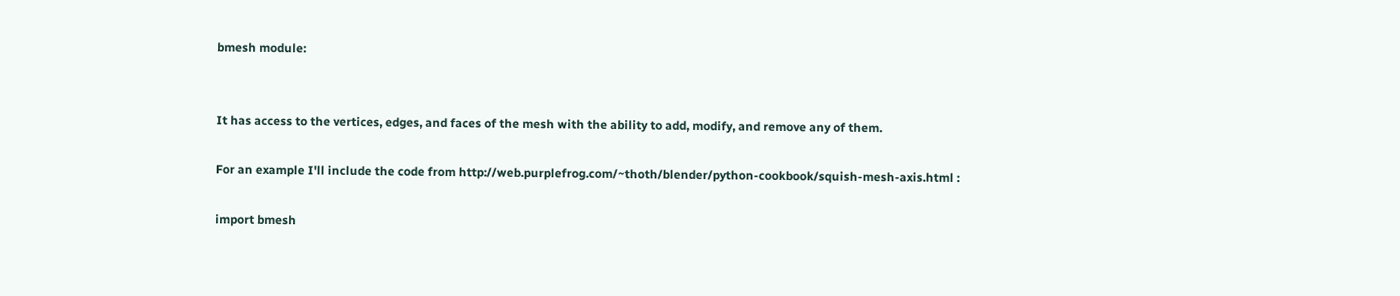bmesh module:


It has access to the vertices, edges, and faces of the mesh with the ability to add, modify, and remove any of them.

For an example I'll include the code from http://web.purplefrog.com/~thoth/blender/python-cookbook/squish-mesh-axis.html :

import bmesh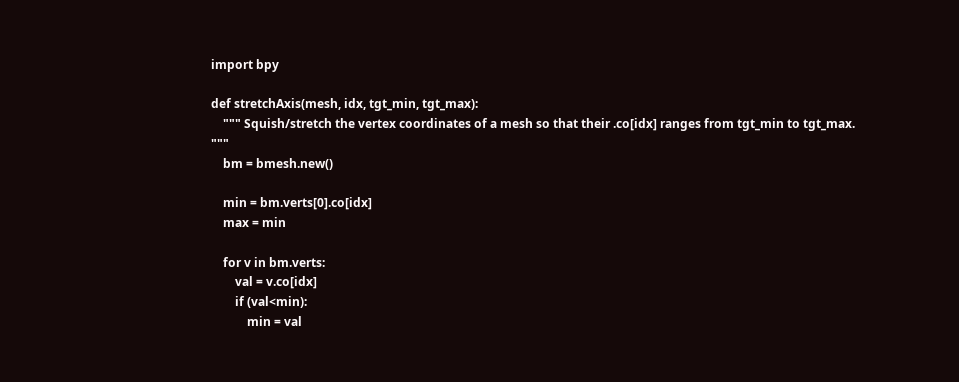import bpy

def stretchAxis(mesh, idx, tgt_min, tgt_max):
    """ Squish/stretch the vertex coordinates of a mesh so that their .co[idx] ranges from tgt_min to tgt_max. """
    bm = bmesh.new()

    min = bm.verts[0].co[idx]
    max = min

    for v in bm.verts:
        val = v.co[idx]
        if (val<min):
            min = val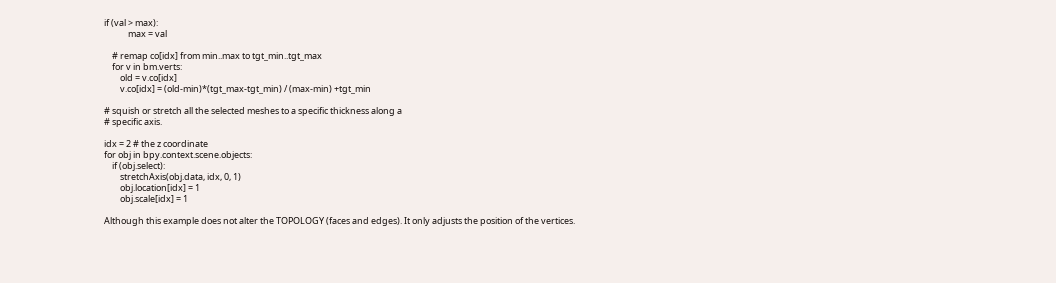if (val > max):
            max = val

    # remap co[idx] from min..max to tgt_min..tgt_max
    for v in bm.verts:
        old = v.co[idx]
        v.co[idx] = (old-min)*(tgt_max-tgt_min) / (max-min) +tgt_min

# squish or stretch all the selected meshes to a specific thickness along a
# specific axis.

idx = 2 # the z coordinate
for obj in bpy.context.scene.objects:
    if (obj.select):
        stretchAxis(obj.data, idx, 0, 1)
        obj.location[idx] = 1
        obj.scale[idx] = 1

Although this example does not alter the TOPOLOGY (faces and edges). It only adjusts the position of the vertices.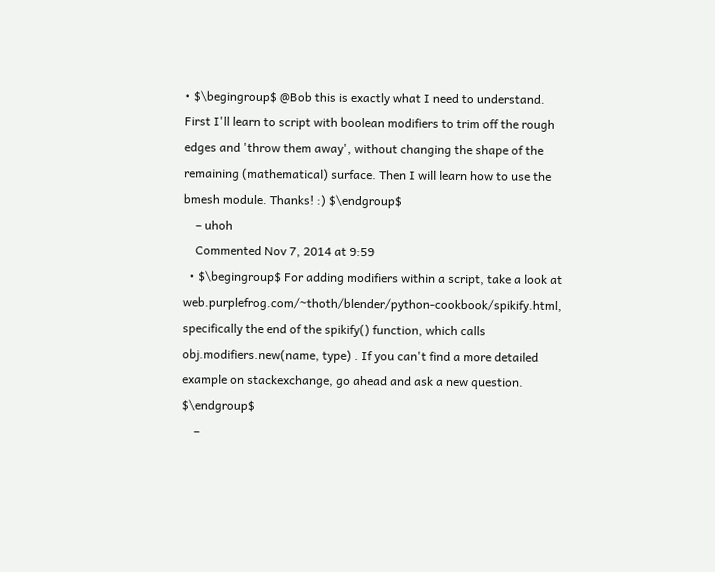• $\begingroup$ @Bob this is exactly what I need to understand. First I'll learn to script with boolean modifiers to trim off the rough edges and 'throw them away', without changing the shape of the remaining (mathematical) surface. Then I will learn how to use the bmesh module. Thanks! :) $\endgroup$
    – uhoh
    Commented Nov 7, 2014 at 9:59
  • $\begingroup$ For adding modifiers within a script, take a look at web.purplefrog.com/~thoth/blender/python-cookbook/spikify.html, specifically the end of the spikify() function, which calls obj.modifiers.new(name, type) . If you can't find a more detailed example on stackexchange, go ahead and ask a new question. $\endgroup$
    –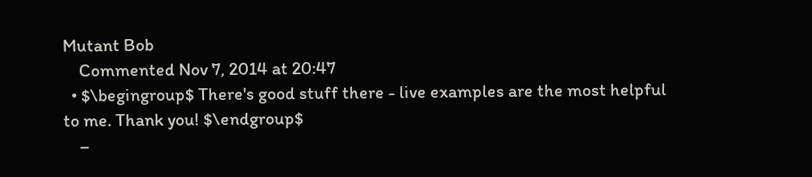Mutant Bob
    Commented Nov 7, 2014 at 20:47
  • $\begingroup$ There's good stuff there - live examples are the most helpful to me. Thank you! $\endgroup$
    –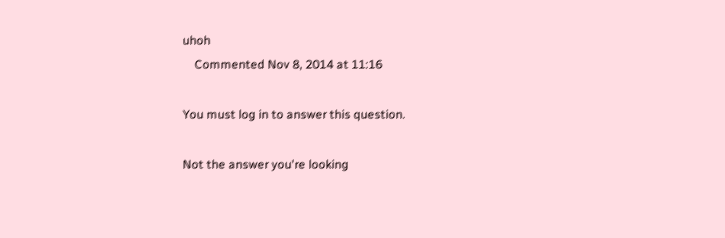uhoh
    Commented Nov 8, 2014 at 11:16

You must log in to answer this question.

Not the answer you're looking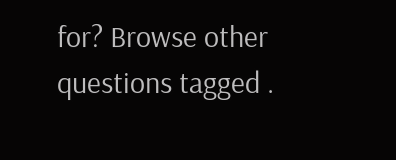for? Browse other questions tagged .